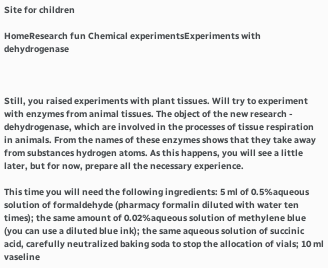Site for children

HomeResearch fun Chemical experimentsExperiments with dehydrogenase



Still, you raised experiments with plant tissues. Will try to experiment with enzymes from animal tissues. The object of the new research - dehydrogenase, which are involved in the processes of tissue respiration in animals. From the names of these enzymes shows that they take away from substances hydrogen atoms. As this happens, you will see a little later, but for now, prepare all the necessary experience.

This time you will need the following ingredients: 5 ml of 0.5%aqueous solution of formaldehyde (pharmacy formalin diluted with water ten times); the same amount of 0.02%aqueous solution of methylene blue (you can use a diluted blue ink); the same aqueous solution of succinic acid, carefully neutralized baking soda to stop the allocation of vials; 10 ml vaseline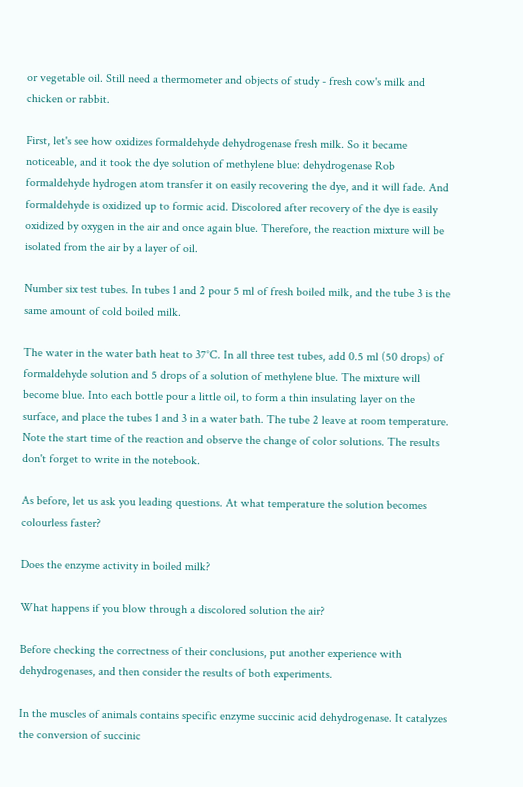or vegetable oil. Still need a thermometer and objects of study - fresh cow's milk and chicken or rabbit.

First, let's see how oxidizes formaldehyde dehydrogenase fresh milk. So it became noticeable, and it took the dye solution of methylene blue: dehydrogenase Rob formaldehyde hydrogen atom transfer it on easily recovering the dye, and it will fade. And formaldehyde is oxidized up to formic acid. Discolored after recovery of the dye is easily oxidized by oxygen in the air and once again blue. Therefore, the reaction mixture will be isolated from the air by a layer of oil.

Number six test tubes. In tubes 1 and 2 pour 5 ml of fresh boiled milk, and the tube 3 is the same amount of cold boiled milk.

The water in the water bath heat to 37°C. In all three test tubes, add 0.5 ml (50 drops) of formaldehyde solution and 5 drops of a solution of methylene blue. The mixture will become blue. Into each bottle pour a little oil, to form a thin insulating layer on the surface, and place the tubes 1 and 3 in a water bath. The tube 2 leave at room temperature. Note the start time of the reaction and observe the change of color solutions. The results don't forget to write in the notebook.

As before, let us ask you leading questions. At what temperature the solution becomes colourless faster?

Does the enzyme activity in boiled milk?

What happens if you blow through a discolored solution the air?

Before checking the correctness of their conclusions, put another experience with dehydrogenases, and then consider the results of both experiments.

In the muscles of animals contains specific enzyme succinic acid dehydrogenase. It catalyzes the conversion of succinic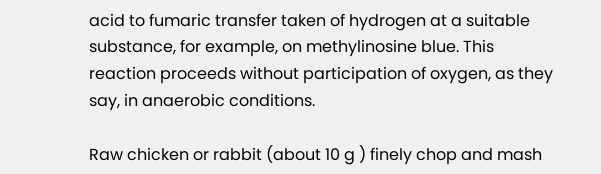acid to fumaric transfer taken of hydrogen at a suitable substance, for example, on methylinosine blue. This reaction proceeds without participation of oxygen, as they say, in anaerobic conditions.

Raw chicken or rabbit (about 10 g ) finely chop and mash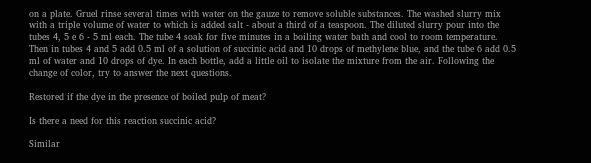on a plate. Gruel rinse several times with water on the gauze to remove soluble substances. The washed slurry mix with a triple volume of water to which is added salt - about a third of a teaspoon. The diluted slurry pour into the tubes 4, 5 e 6 - 5 ml each. The tube 4 soak for five minutes in a boiling water bath and cool to room temperature. Then in tubes 4 and 5 add 0.5 ml of a solution of succinic acid and 10 drops of methylene blue, and the tube 6 add 0.5 ml of water and 10 drops of dye. In each bottle, add a little oil to isolate the mixture from the air. Following the change of color, try to answer the next questions.

Restored if the dye in the presence of boiled pulp of meat?

Is there a need for this reaction succinic acid?

Similar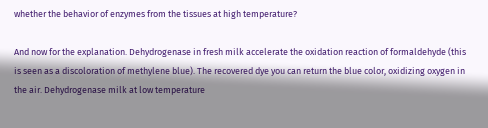whether the behavior of enzymes from the tissues at high temperature?

And now for the explanation. Dehydrogenase in fresh milk accelerate the oxidation reaction of formaldehyde (this is seen as a discoloration of methylene blue). The recovered dye you can return the blue color, oxidizing oxygen in the air. Dehydrogenase milk at low temperature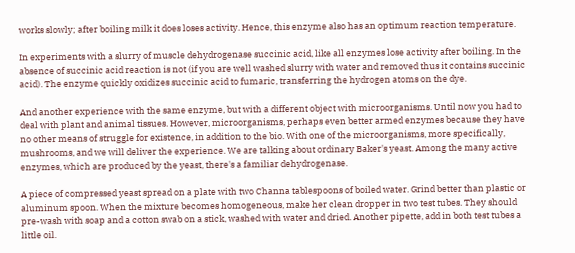works slowly; after boiling milk it does loses activity. Hence, this enzyme also has an optimum reaction temperature.

In experiments with a slurry of muscle dehydrogenase succinic acid, like all enzymes lose activity after boiling. In the absence of succinic acid reaction is not (if you are well washed slurry with water and removed thus it contains succinic acid). The enzyme quickly oxidizes succinic acid to fumaric, transferring the hydrogen atoms on the dye.

And another experience with the same enzyme, but with a different object with microorganisms. Until now you had to deal with plant and animal tissues. However, microorganisms, perhaps even better armed enzymes because they have no other means of struggle for existence, in addition to the bio. With one of the microorganisms, more specifically, mushrooms, and we will deliver the experience. We are talking about ordinary Baker's yeast. Among the many active enzymes, which are produced by the yeast, there's a familiar dehydrogenase.

A piece of compressed yeast spread on a plate with two Channa tablespoons of boiled water. Grind better than plastic or aluminum spoon. When the mixture becomes homogeneous, make her clean dropper in two test tubes. They should pre-wash with soap and a cotton swab on a stick, washed with water and dried. Another pipette, add in both test tubes a little oil.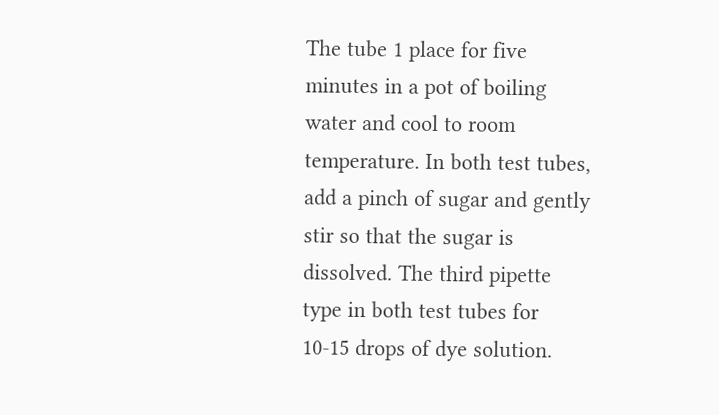The tube 1 place for five minutes in a pot of boiling water and cool to room temperature. In both test tubes, add a pinch of sugar and gently stir so that the sugar is dissolved. The third pipette type in both test tubes for 10-15 drops of dye solution.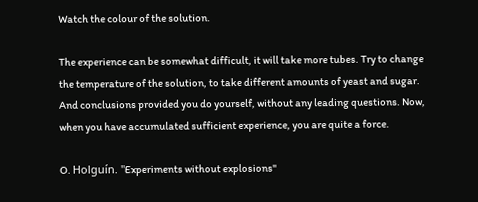Watch the colour of the solution.

The experience can be somewhat difficult, it will take more tubes. Try to change the temperature of the solution, to take different amounts of yeast and sugar. And conclusions provided you do yourself, without any leading questions. Now, when you have accumulated sufficient experience, you are quite a force.

O. Holguín. "Experiments without explosions"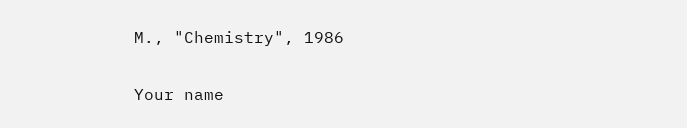M., "Chemistry", 1986


Your name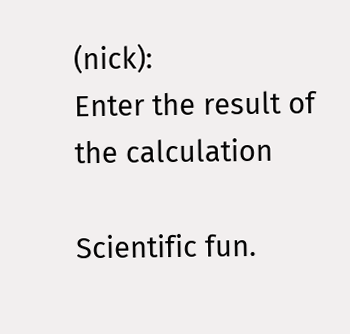(nick):
Enter the result of the calculation

Scientific fun.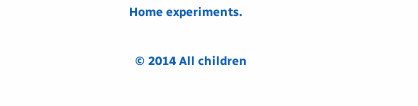Home experiments.

  © 2014 All children